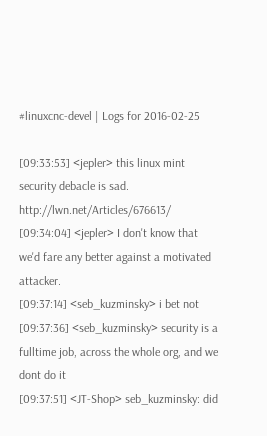#linuxcnc-devel | Logs for 2016-02-25

[09:33:53] <jepler> this linux mint security debacle is sad. http://lwn.net/Articles/676613/
[09:34:04] <jepler> I don't know that we'd fare any better against a motivated attacker.
[09:37:14] <seb_kuzminsky> i bet not
[09:37:36] <seb_kuzminsky> security is a fulltime job, across the whole org, and we dont do it
[09:37:51] <JT-Shop> seb_kuzminsky: did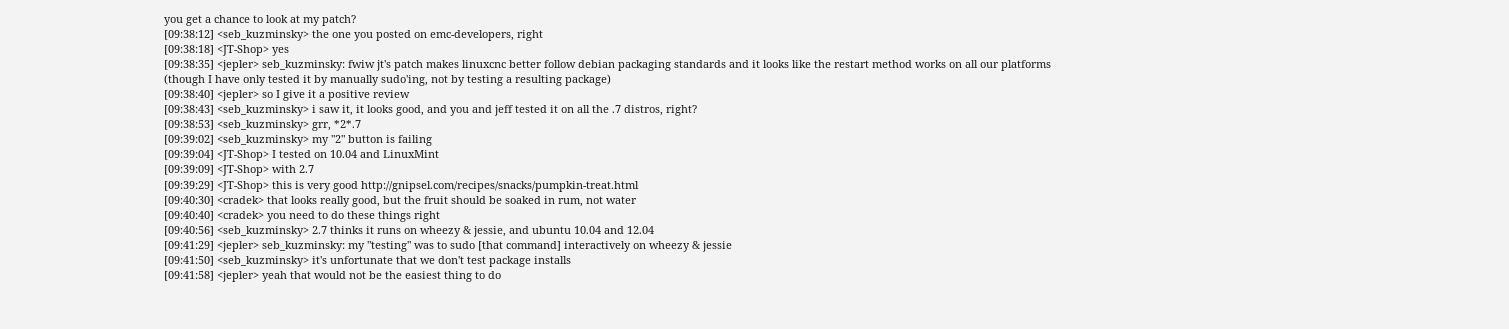you get a chance to look at my patch?
[09:38:12] <seb_kuzminsky> the one you posted on emc-developers, right
[09:38:18] <JT-Shop> yes
[09:38:35] <jepler> seb_kuzminsky: fwiw jt's patch makes linuxcnc better follow debian packaging standards and it looks like the restart method works on all our platforms (though I have only tested it by manually sudo'ing, not by testing a resulting package)
[09:38:40] <jepler> so I give it a positive review
[09:38:43] <seb_kuzminsky> i saw it, it looks good, and you and jeff tested it on all the .7 distros, right?
[09:38:53] <seb_kuzminsky> grr, *2*.7
[09:39:02] <seb_kuzminsky> my "2" button is failing
[09:39:04] <JT-Shop> I tested on 10.04 and LinuxMint
[09:39:09] <JT-Shop> with 2.7
[09:39:29] <JT-Shop> this is very good http://gnipsel.com/recipes/snacks/pumpkin-treat.html
[09:40:30] <cradek> that looks really good, but the fruit should be soaked in rum, not water
[09:40:40] <cradek> you need to do these things right
[09:40:56] <seb_kuzminsky> 2.7 thinks it runs on wheezy & jessie, and ubuntu 10.04 and 12.04
[09:41:29] <jepler> seb_kuzminsky: my "testing" was to sudo [that command] interactively on wheezy & jessie
[09:41:50] <seb_kuzminsky> it's unfortunate that we don't test package installs
[09:41:58] <jepler> yeah that would not be the easiest thing to do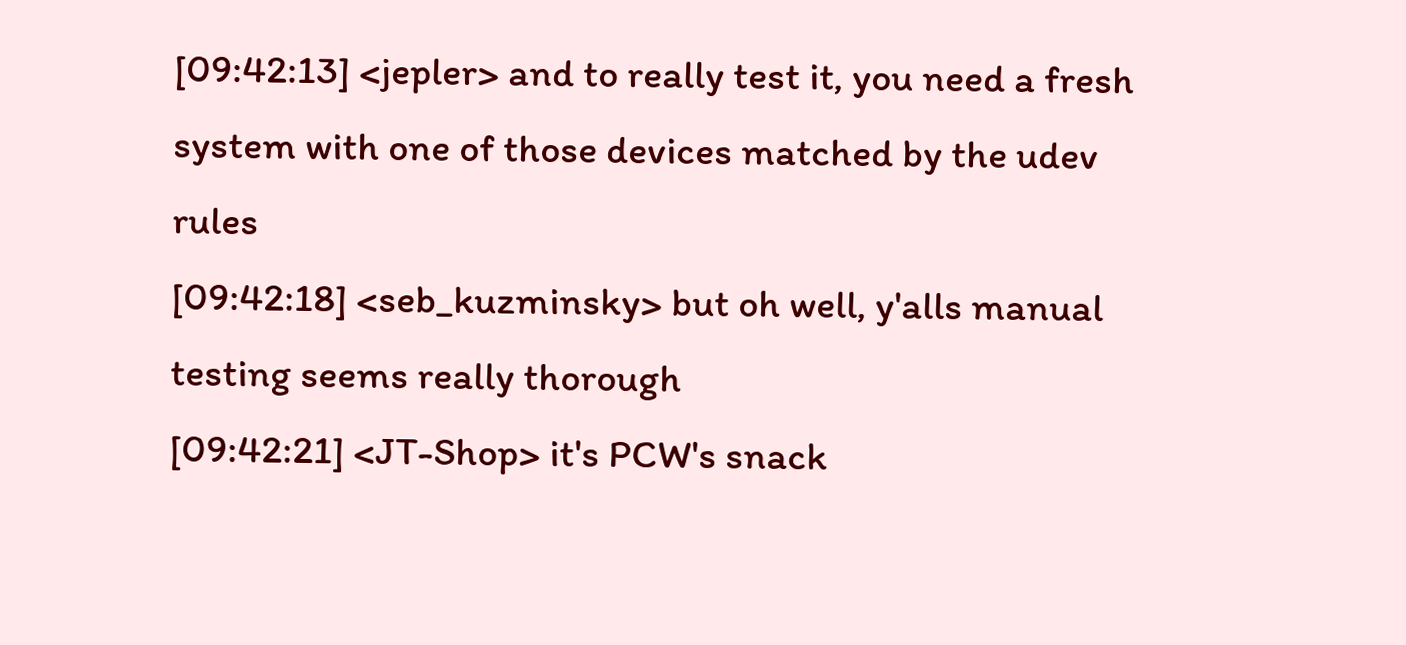[09:42:13] <jepler> and to really test it, you need a fresh system with one of those devices matched by the udev rules
[09:42:18] <seb_kuzminsky> but oh well, y'alls manual testing seems really thorough
[09:42:21] <JT-Shop> it's PCW's snack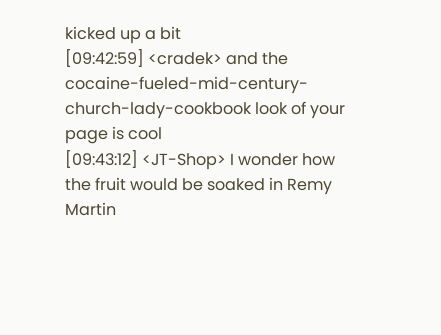kicked up a bit
[09:42:59] <cradek> and the cocaine-fueled-mid-century-church-lady-cookbook look of your page is cool
[09:43:12] <JT-Shop> I wonder how the fruit would be soaked in Remy Martin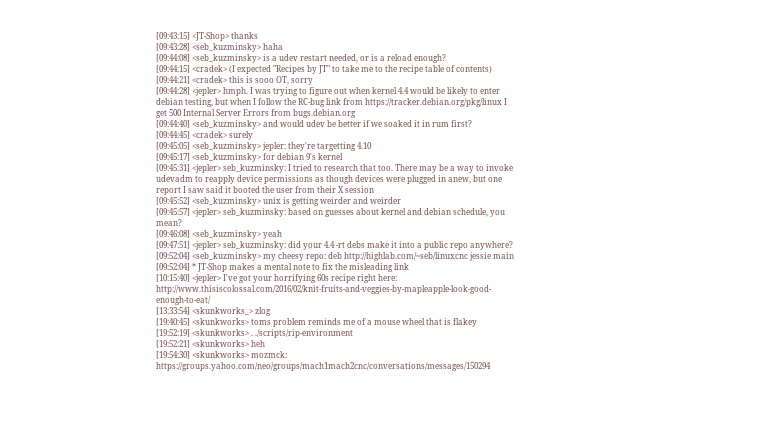[09:43:15] <JT-Shop> thanks
[09:43:28] <seb_kuzminsky> haha
[09:44:08] <seb_kuzminsky> is a udev restart needed, or is a reload enough?
[09:44:15] <cradek> (I expected "Recipes by JT" to take me to the recipe table of contents)
[09:44:21] <cradek> this is sooo OT, sorry
[09:44:28] <jepler> hmph. I was trying to figure out when kernel 4.4 would be likely to enter debian testing, but when I follow the RC-bug link from https://tracker.debian.org/pkg/linux I get 500 Internal Server Errors from bugs.debian.org
[09:44:40] <seb_kuzminsky> and would udev be better if we soaked it in rum first?
[09:44:45] <cradek> surely
[09:45:05] <seb_kuzminsky> jepler: they're targetting 4.10
[09:45:17] <seb_kuzminsky> for debian 9's kernel
[09:45:31] <jepler> seb_kuzminsky: I tried to research that too. There may be a way to invoke udevadm to reapply device permissions as though devices were plugged in anew, but one report I saw said it booted the user from their X session
[09:45:52] <seb_kuzminsky> unix is getting weirder and weirder
[09:45:57] <jepler> seb_kuzminsky: based on guesses about kernel and debian schedule, you mean?
[09:46:08] <seb_kuzminsky> yeah
[09:47:51] <jepler> seb_kuzminsky: did your 4.4 -rt debs make it into a public repo anywhere?
[09:52:04] <seb_kuzminsky> my cheesy repo: deb http://highlab.com/~seb/linuxcnc jessie main
[09:52:04] * JT-Shop makes a mental note to fix the misleading link
[10:15:40] <jepler> I've got your horrifying 60s recipe right here: http://www.thisiscolossal.com/2016/02/knit-fruits-and-veggies-by-mapleapple-look-good-enough-to-eat/
[13:33:54] <skunkworks_> zlog
[19:40:45] <skunkworks> toms problem reminds me of a mouse wheel that is flakey
[19:52:19] <skunkworks> . ./scripts/rip-environment
[19:52:21] <skunkworks> heh
[19:54:30] <skunkworks> mozmck: https://groups.yahoo.com/neo/groups/mach1mach2cnc/conversations/messages/150294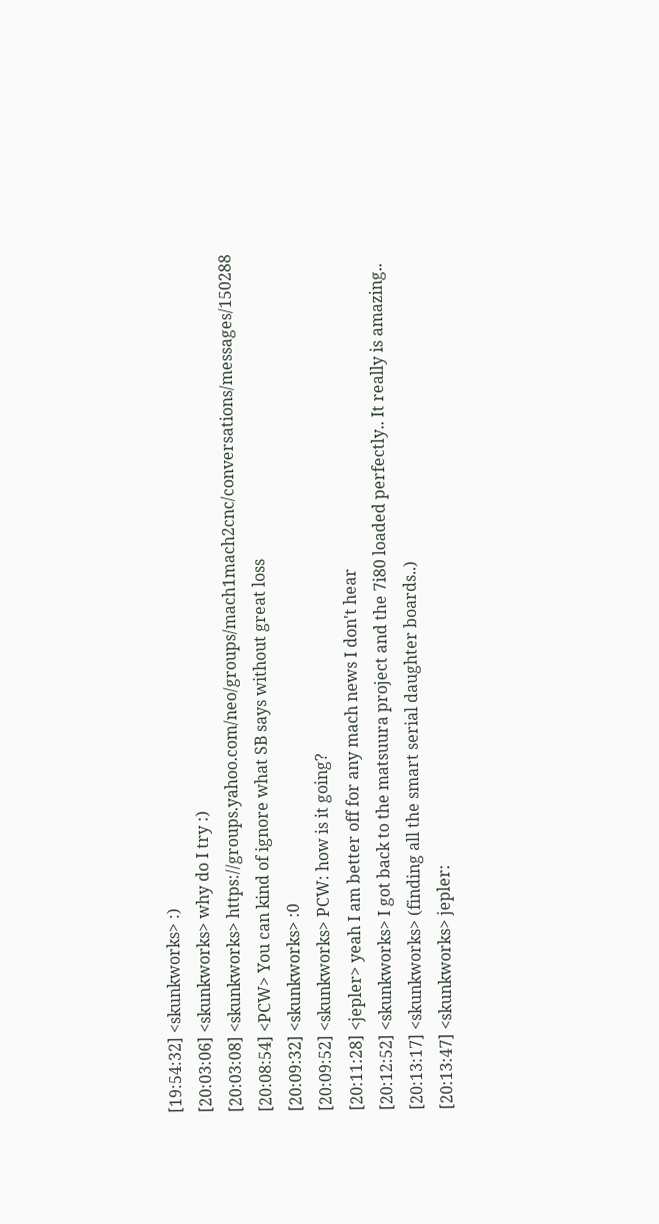[19:54:32] <skunkworks> :)
[20:03:06] <skunkworks> why do I try :)
[20:03:08] <skunkworks> https://groups.yahoo.com/neo/groups/mach1mach2cnc/conversations/messages/150288
[20:08:54] <PCW> You can kind of ignore what SB says without great loss
[20:09:32] <skunkworks> :0
[20:09:52] <skunkworks> PCW: how is it going?
[20:11:28] <jepler> yeah I am better off for any mach news I don't hear
[20:12:52] <skunkworks> I got back to the matsuura project and the 7i80 loaded perfectly.. It really is amazing..
[20:13:17] <skunkworks> (finding all the smart serial daughter boards..)
[20:13:47] <skunkworks> jepler: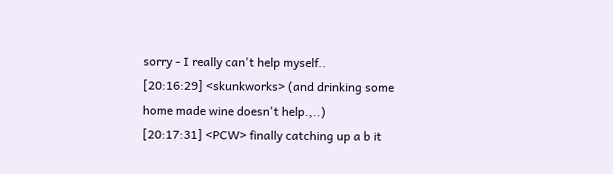sorry - I really can't help myself..
[20:16:29] <skunkworks> (and drinking some home made wine doesn't help.,..)
[20:17:31] <PCW> finally catching up a b it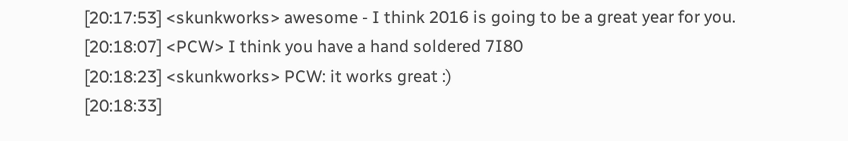[20:17:53] <skunkworks> awesome - I think 2016 is going to be a great year for you.
[20:18:07] <PCW> I think you have a hand soldered 7I80
[20:18:23] <skunkworks> PCW: it works great :)
[20:18:33]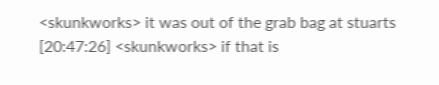<skunkworks> it was out of the grab bag at stuarts
[20:47:26] <skunkworks> if that is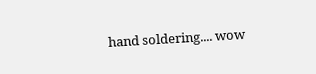hand soldering.... wow